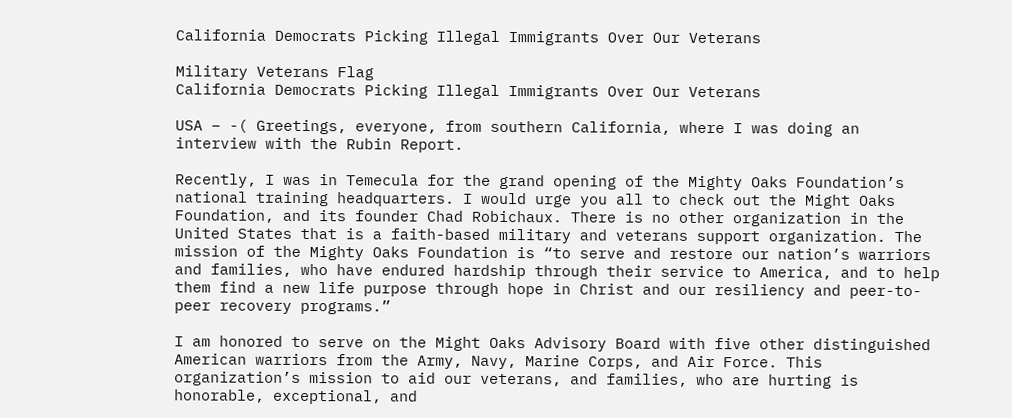California Democrats Picking Illegal Immigrants Over Our Veterans

Military Veterans Flag
California Democrats Picking Illegal Immigrants Over Our Veterans

USA – -( Greetings, everyone, from southern California, where I was doing an interview with the Rubin Report.

Recently, I was in Temecula for the grand opening of the Mighty Oaks Foundation’s national training headquarters. I would urge you all to check out the Might Oaks Foundation, and its founder Chad Robichaux. There is no other organization in the United States that is a faith-based military and veterans support organization. The mission of the Mighty Oaks Foundation is “to serve and restore our nation’s warriors and families, who have endured hardship through their service to America, and to help them find a new life purpose through hope in Christ and our resiliency and peer-to-peer recovery programs.”

I am honored to serve on the Might Oaks Advisory Board with five other distinguished American warriors from the Army, Navy, Marine Corps, and Air Force. This organization’s mission to aid our veterans, and families, who are hurting is honorable, exceptional, and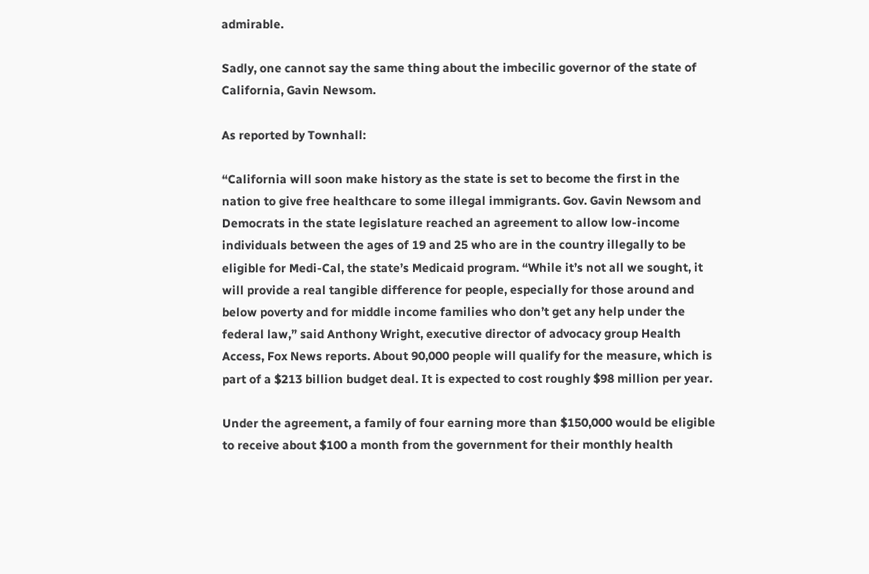admirable.

Sadly, one cannot say the same thing about the imbecilic governor of the state of California, Gavin Newsom.

As reported by Townhall:

“California will soon make history as the state is set to become the first in the nation to give free healthcare to some illegal immigrants. Gov. Gavin Newsom and Democrats in the state legislature reached an agreement to allow low-income individuals between the ages of 19 and 25 who are in the country illegally to be eligible for Medi-Cal, the state’s Medicaid program. “While it’s not all we sought, it will provide a real tangible difference for people, especially for those around and below poverty and for middle income families who don’t get any help under the federal law,” said Anthony Wright, executive director of advocacy group Health Access, Fox News reports. About 90,000 people will qualify for the measure, which is part of a $213 billion budget deal. It is expected to cost roughly $98 million per year.

Under the agreement, a family of four earning more than $150,000 would be eligible to receive about $100 a month from the government for their monthly health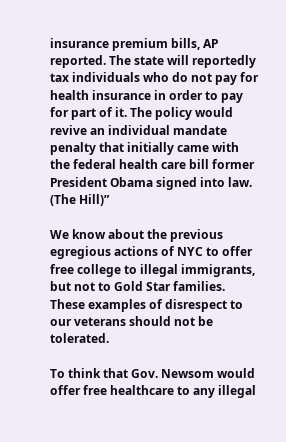insurance premium bills, AP reported. The state will reportedly tax individuals who do not pay for health insurance in order to pay for part of it. The policy would revive an individual mandate penalty that initially came with the federal health care bill former President Obama signed into law. (The Hill)”

We know about the previous egregious actions of NYC to offer free college to illegal immigrants, but not to Gold Star families. These examples of disrespect to our veterans should not be tolerated.

To think that Gov. Newsom would offer free healthcare to any illegal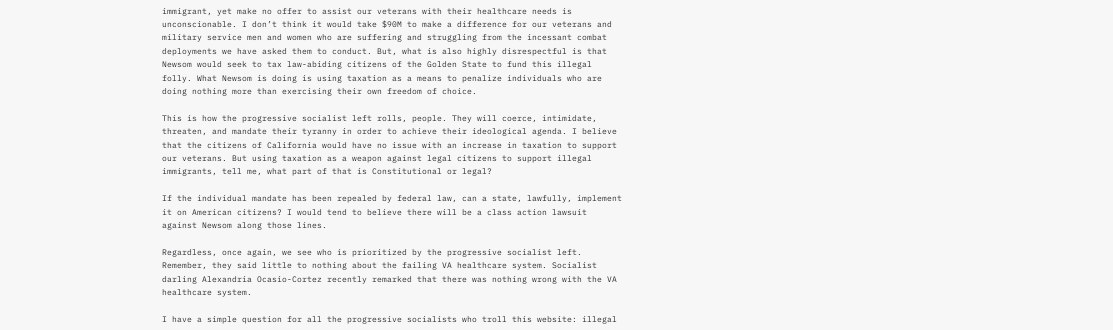immigrant, yet make no offer to assist our veterans with their healthcare needs is unconscionable. I don’t think it would take $90M to make a difference for our veterans and military service men and women who are suffering and struggling from the incessant combat deployments we have asked them to conduct. But, what is also highly disrespectful is that Newsom would seek to tax law-abiding citizens of the Golden State to fund this illegal folly. What Newsom is doing is using taxation as a means to penalize individuals who are doing nothing more than exercising their own freedom of choice.

This is how the progressive socialist left rolls, people. They will coerce, intimidate, threaten, and mandate their tyranny in order to achieve their ideological agenda. I believe that the citizens of California would have no issue with an increase in taxation to support our veterans. But using taxation as a weapon against legal citizens to support illegal immigrants, tell me, what part of that is Constitutional or legal?

If the individual mandate has been repealed by federal law, can a state, lawfully, implement it on American citizens? I would tend to believe there will be a class action lawsuit against Newsom along those lines.

Regardless, once again, we see who is prioritized by the progressive socialist left. Remember, they said little to nothing about the failing VA healthcare system. Socialist darling Alexandria Ocasio-Cortez recently remarked that there was nothing wrong with the VA healthcare system.

I have a simple question for all the progressive socialists who troll this website: illegal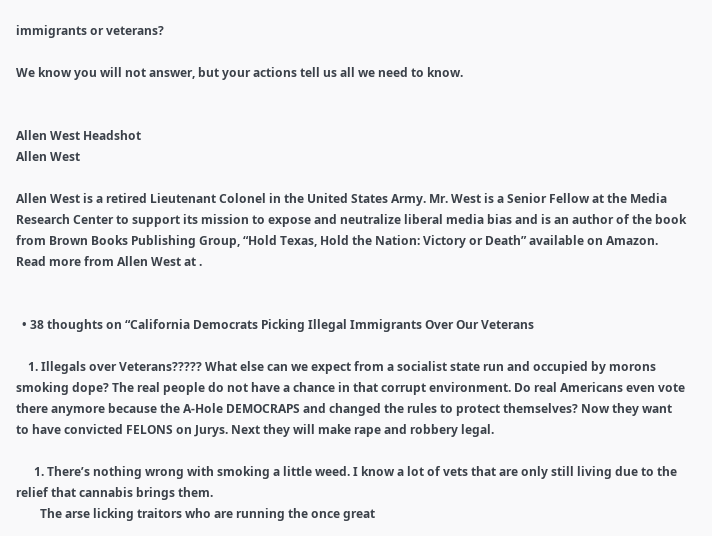immigrants or veterans?

We know you will not answer, but your actions tell us all we need to know.


Allen West Headshot
Allen West

Allen West is a retired Lieutenant Colonel in the United States Army. Mr. West is a Senior Fellow at the Media Research Center to support its mission to expose and neutralize liberal media bias and is an author of the book from Brown Books Publishing Group, “Hold Texas, Hold the Nation: Victory or Death” available on Amazon. Read more from Allen West at .


  • 38 thoughts on “California Democrats Picking Illegal Immigrants Over Our Veterans

    1. Illegals over Veterans????? What else can we expect from a socialist state run and occupied by morons smoking dope? The real people do not have a chance in that corrupt environment. Do real Americans even vote there anymore because the A-Hole DEMOCRAPS and changed the rules to protect themselves? Now they want to have convicted FELONS on Jurys. Next they will make rape and robbery legal.

      1. There’s nothing wrong with smoking a little weed. I know a lot of vets that are only still living due to the relief that cannabis brings them.
        The arse licking traitors who are running the once great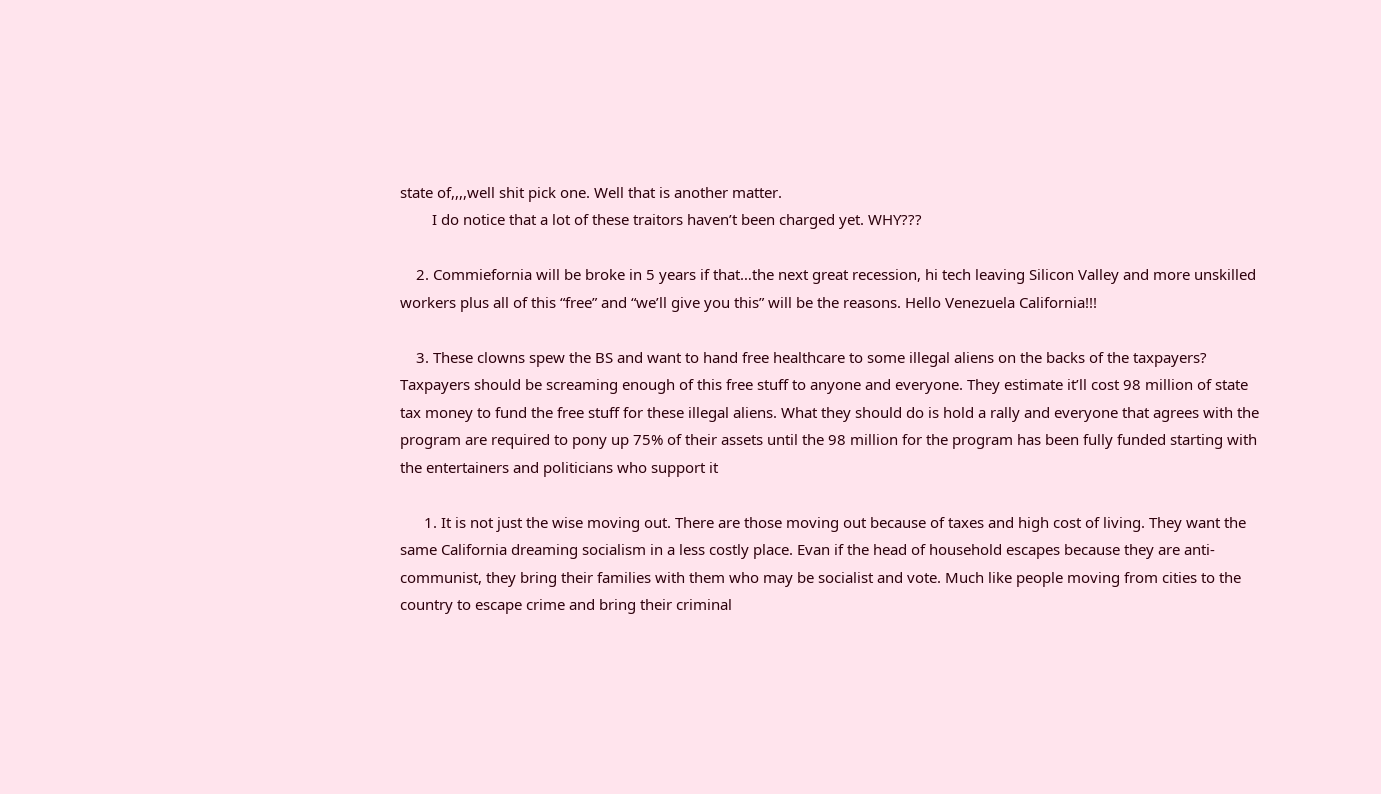state of,,,,well shit pick one. Well that is another matter.
        I do notice that a lot of these traitors haven’t been charged yet. WHY???

    2. Commiefornia will be broke in 5 years if that…the next great recession, hi tech leaving Silicon Valley and more unskilled workers plus all of this “free” and “we’ll give you this” will be the reasons. Hello Venezuela California!!!

    3. These clowns spew the BS and want to hand free healthcare to some illegal aliens on the backs of the taxpayers? Taxpayers should be screaming enough of this free stuff to anyone and everyone. They estimate it’ll cost 98 million of state tax money to fund the free stuff for these illegal aliens. What they should do is hold a rally and everyone that agrees with the program are required to pony up 75% of their assets until the 98 million for the program has been fully funded starting with the entertainers and politicians who support it

      1. It is not just the wise moving out. There are those moving out because of taxes and high cost of living. They want the same California dreaming socialism in a less costly place. Evan if the head of household escapes because they are anti-communist, they bring their families with them who may be socialist and vote. Much like people moving from cities to the country to escape crime and bring their criminal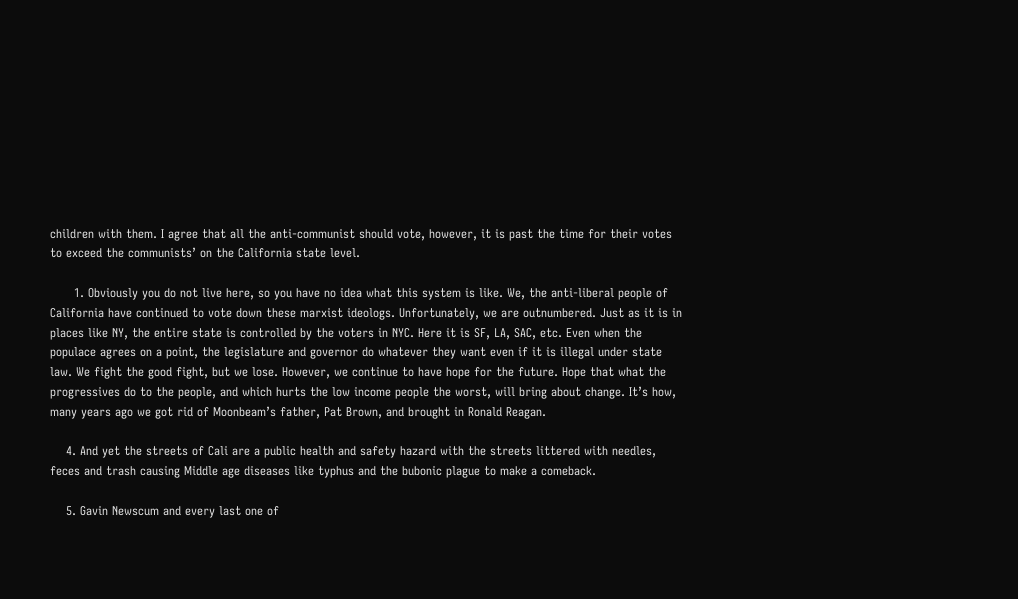children with them. I agree that all the anti-communist should vote, however, it is past the time for their votes to exceed the communists’ on the California state level.

      1. Obviously you do not live here, so you have no idea what this system is like. We, the anti-liberal people of California have continued to vote down these marxist ideologs. Unfortunately, we are outnumbered. Just as it is in places like NY, the entire state is controlled by the voters in NYC. Here it is SF, LA, SAC, etc. Even when the populace agrees on a point, the legislature and governor do whatever they want even if it is illegal under state law. We fight the good fight, but we lose. However, we continue to have hope for the future. Hope that what the progressives do to the people, and which hurts the low income people the worst, will bring about change. It’s how, many years ago we got rid of Moonbeam’s father, Pat Brown, and brought in Ronald Reagan.

    4. And yet the streets of Cali are a public health and safety hazard with the streets littered with needles, feces and trash causing Middle age diseases like typhus and the bubonic plague to make a comeback.

    5. Gavin Newscum and every last one of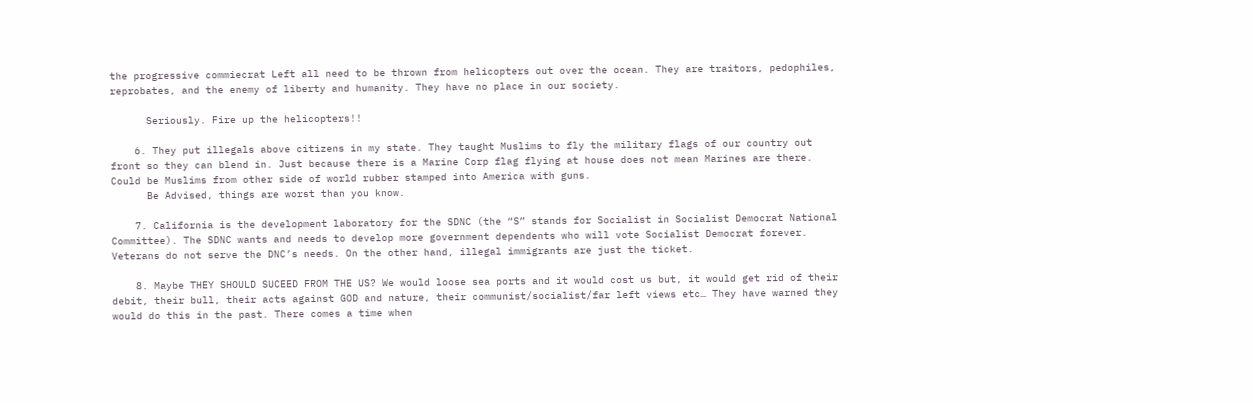the progressive commiecrat Left all need to be thrown from helicopters out over the ocean. They are traitors, pedophiles, reprobates, and the enemy of liberty and humanity. They have no place in our society.

      Seriously. Fire up the helicopters!!

    6. They put illegals above citizens in my state. They taught Muslims to fly the military flags of our country out front so they can blend in. Just because there is a Marine Corp flag flying at house does not mean Marines are there. Could be Muslims from other side of world rubber stamped into America with guns.
      Be Advised, things are worst than you know.

    7. California is the development laboratory for the SDNC (the “S” stands for Socialist in Socialist Democrat National Committee). The SDNC wants and needs to develop more government dependents who will vote Socialist Democrat forever. Veterans do not serve the DNC’s needs. On the other hand, illegal immigrants are just the ticket.

    8. Maybe THEY SHOULD SUCEED FROM THE US? We would loose sea ports and it would cost us but, it would get rid of their debit, their bull, their acts against GOD and nature, their communist/socialist/far left views etc… They have warned they would do this in the past. There comes a time when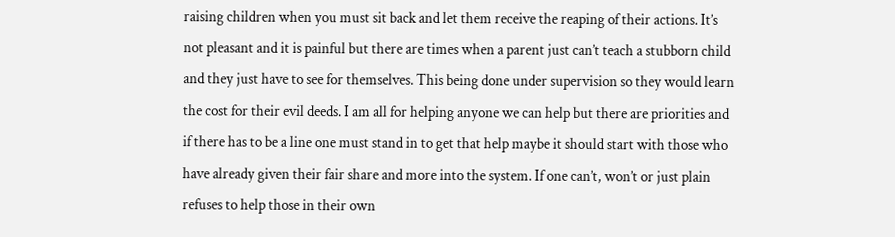raising children when you must sit back and let them receive the reaping of their actions. It’s not pleasant and it is painful but there are times when a parent just can’t teach a stubborn child and they just have to see for themselves. This being done under supervision so they would learn the cost for their evil deeds. I am all for helping anyone we can help but there are priorities and if there has to be a line one must stand in to get that help maybe it should start with those who have already given their fair share and more into the system. If one can’t, won’t or just plain refuses to help those in their own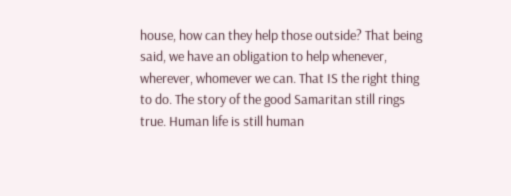house, how can they help those outside? That being said, we have an obligation to help whenever, wherever, whomever we can. That IS the right thing to do. The story of the good Samaritan still rings true. Human life is still human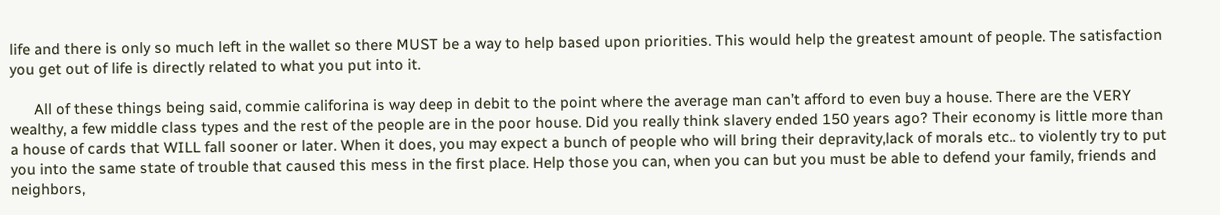life and there is only so much left in the wallet so there MUST be a way to help based upon priorities. This would help the greatest amount of people. The satisfaction you get out of life is directly related to what you put into it.

      All of these things being said, commie califorina is way deep in debit to the point where the average man can’t afford to even buy a house. There are the VERY wealthy, a few middle class types and the rest of the people are in the poor house. Did you really think slavery ended 150 years ago? Their economy is little more than a house of cards that WILL fall sooner or later. When it does, you may expect a bunch of people who will bring their depravity,lack of morals etc.. to violently try to put you into the same state of trouble that caused this mess in the first place. Help those you can, when you can but you must be able to defend your family, friends and neighbors,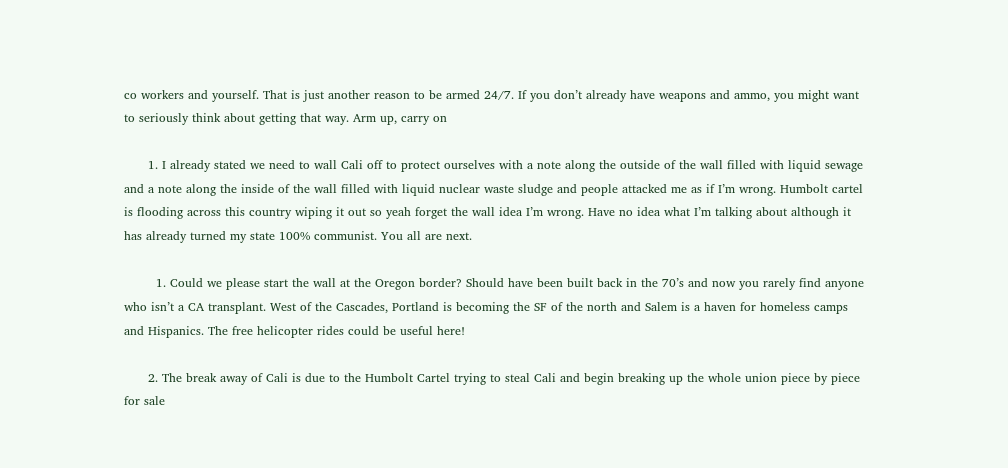co workers and yourself. That is just another reason to be armed 24/7. If you don’t already have weapons and ammo, you might want to seriously think about getting that way. Arm up, carry on

      1. I already stated we need to wall Cali off to protect ourselves with a note along the outside of the wall filled with liquid sewage and a note along the inside of the wall filled with liquid nuclear waste sludge and people attacked me as if I’m wrong. Humbolt cartel is flooding across this country wiping it out so yeah forget the wall idea I’m wrong. Have no idea what I’m talking about although it has already turned my state 100% communist. You all are next.

        1. Could we please start the wall at the Oregon border? Should have been built back in the 70’s and now you rarely find anyone who isn’t a CA transplant. West of the Cascades, Portland is becoming the SF of the north and Salem is a haven for homeless camps and Hispanics. The free helicopter rides could be useful here!

      2. The break away of Cali is due to the Humbolt Cartel trying to steal Cali and begin breaking up the whole union piece by piece for sale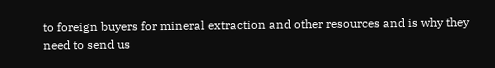to foreign buyers for mineral extraction and other resources and is why they need to send us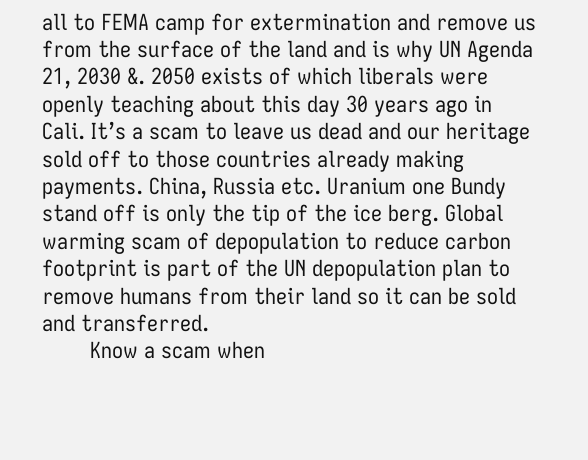all to FEMA camp for extermination and remove us from the surface of the land and is why UN Agenda 21, 2030 &. 2050 exists of which liberals were openly teaching about this day 30 years ago in Cali. It’s a scam to leave us dead and our heritage sold off to those countries already making payments. China, Russia etc. Uranium one Bundy stand off is only the tip of the ice berg. Global warming scam of depopulation to reduce carbon footprint is part of the UN depopulation plan to remove humans from their land so it can be sold and transferred.
        Know a scam when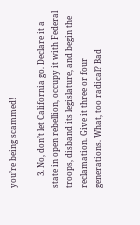you’re being scammed!

      3. No, don’t let California go. Declare it a state in open rebellion, occupy it with Federal troops, disband its legislature, and begin the reclamation. Give it three or four generations. What, too radical? Bad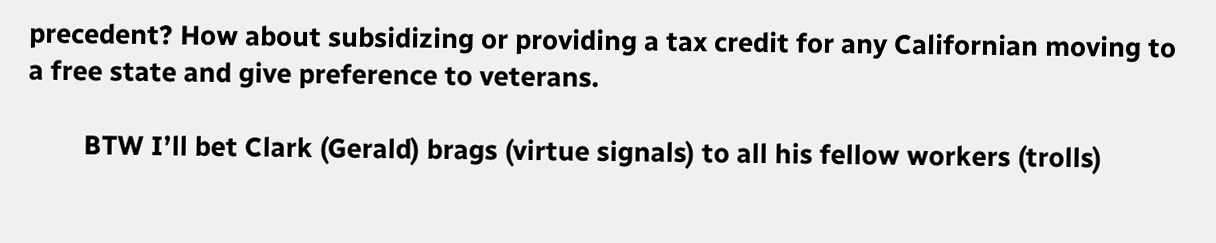precedent? How about subsidizing or providing a tax credit for any Californian moving to a free state and give preference to veterans.

        BTW I’ll bet Clark (Gerald) brags (virtue signals) to all his fellow workers (trolls)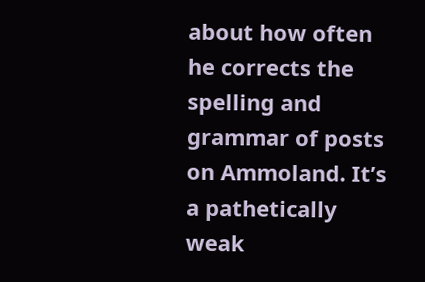about how often he corrects the spelling and grammar of posts on Ammoland. It’s a pathetically weak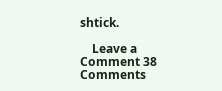shtick.

    Leave a Comment 38 Comments